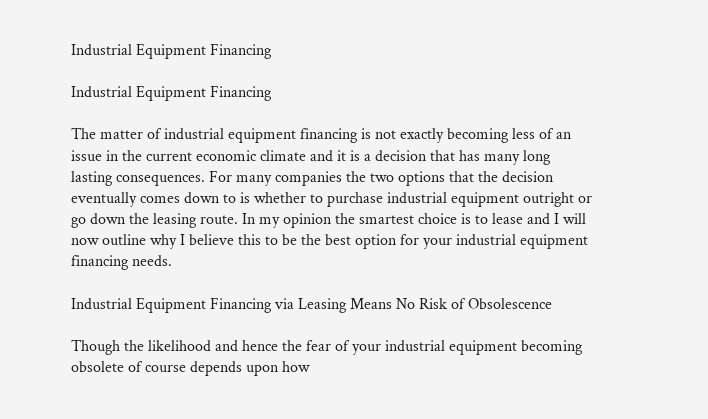Industrial Equipment Financing

Industrial Equipment Financing

The matter of industrial equipment financing is not exactly becoming less of an issue in the current economic climate and it is a decision that has many long lasting consequences. For many companies the two options that the decision eventually comes down to is whether to purchase industrial equipment outright or go down the leasing route. In my opinion the smartest choice is to lease and I will now outline why I believe this to be the best option for your industrial equipment financing needs.

Industrial Equipment Financing via Leasing Means No Risk of Obsolescence

Though the likelihood and hence the fear of your industrial equipment becoming obsolete of course depends upon how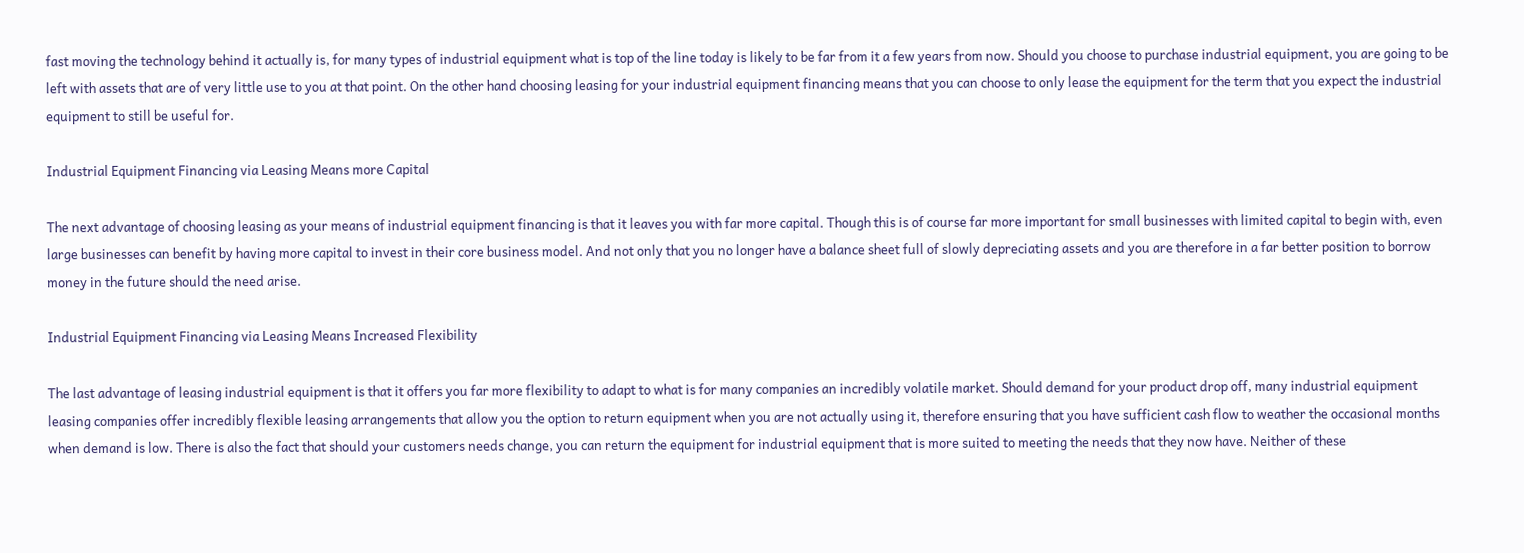fast moving the technology behind it actually is, for many types of industrial equipment what is top of the line today is likely to be far from it a few years from now. Should you choose to purchase industrial equipment, you are going to be left with assets that are of very little use to you at that point. On the other hand choosing leasing for your industrial equipment financing means that you can choose to only lease the equipment for the term that you expect the industrial equipment to still be useful for.

Industrial Equipment Financing via Leasing Means more Capital

The next advantage of choosing leasing as your means of industrial equipment financing is that it leaves you with far more capital. Though this is of course far more important for small businesses with limited capital to begin with, even large businesses can benefit by having more capital to invest in their core business model. And not only that you no longer have a balance sheet full of slowly depreciating assets and you are therefore in a far better position to borrow money in the future should the need arise.

Industrial Equipment Financing via Leasing Means Increased Flexibility

The last advantage of leasing industrial equipment is that it offers you far more flexibility to adapt to what is for many companies an incredibly volatile market. Should demand for your product drop off, many industrial equipment leasing companies offer incredibly flexible leasing arrangements that allow you the option to return equipment when you are not actually using it, therefore ensuring that you have sufficient cash flow to weather the occasional months when demand is low. There is also the fact that should your customers needs change, you can return the equipment for industrial equipment that is more suited to meeting the needs that they now have. Neither of these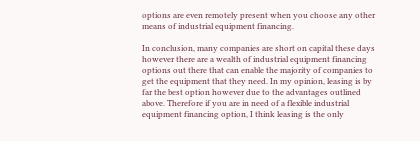options are even remotely present when you choose any other means of industrial equipment financing.

In conclusion, many companies are short on capital these days however there are a wealth of industrial equipment financing options out there that can enable the majority of companies to get the equipment that they need. In my opinion, leasing is by far the best option however due to the advantages outlined above. Therefore if you are in need of a flexible industrial equipment financing option, I think leasing is the only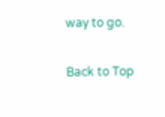way to go.

Back to Top